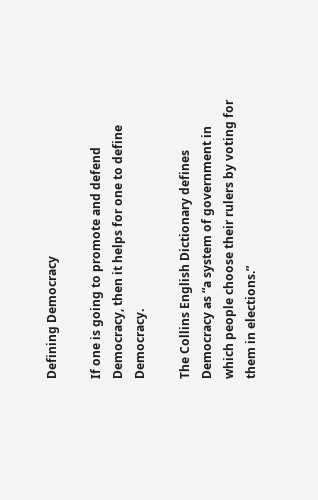Defining Democracy

If one is going to promote and defend Democracy, then it helps for one to define Democracy.

The Collins English Dictionary defines Democracy as “a system of government in which people choose their rulers by voting for them in elections.”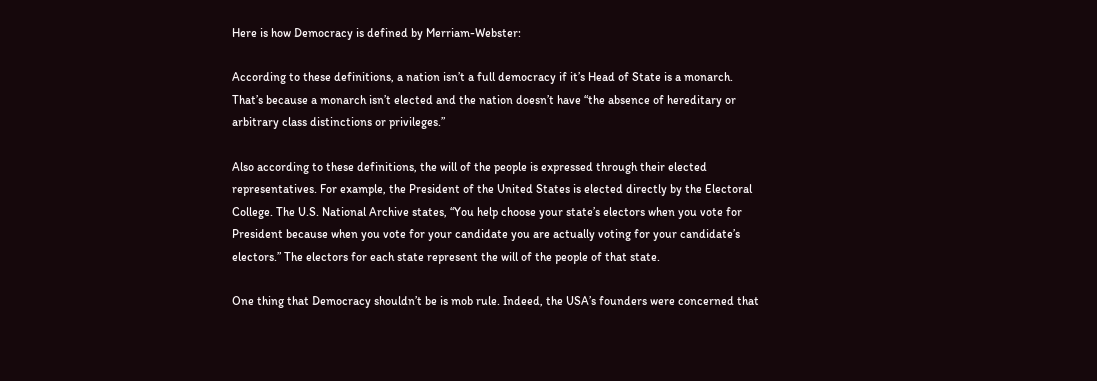Here is how Democracy is defined by Merriam-Webster:

According to these definitions, a nation isn’t a full democracy if it’s Head of State is a monarch. That’s because a monarch isn’t elected and the nation doesn’t have “the absence of hereditary or arbitrary class distinctions or privileges.”

Also according to these definitions, the will of the people is expressed through their elected representatives. For example, the President of the United States is elected directly by the Electoral College. The U.S. National Archive states, “You help choose your state’s electors when you vote for President because when you vote for your candidate you are actually voting for your candidate’s electors.” The electors for each state represent the will of the people of that state.

One thing that Democracy shouldn’t be is mob rule. Indeed, the USA’s founders were concerned that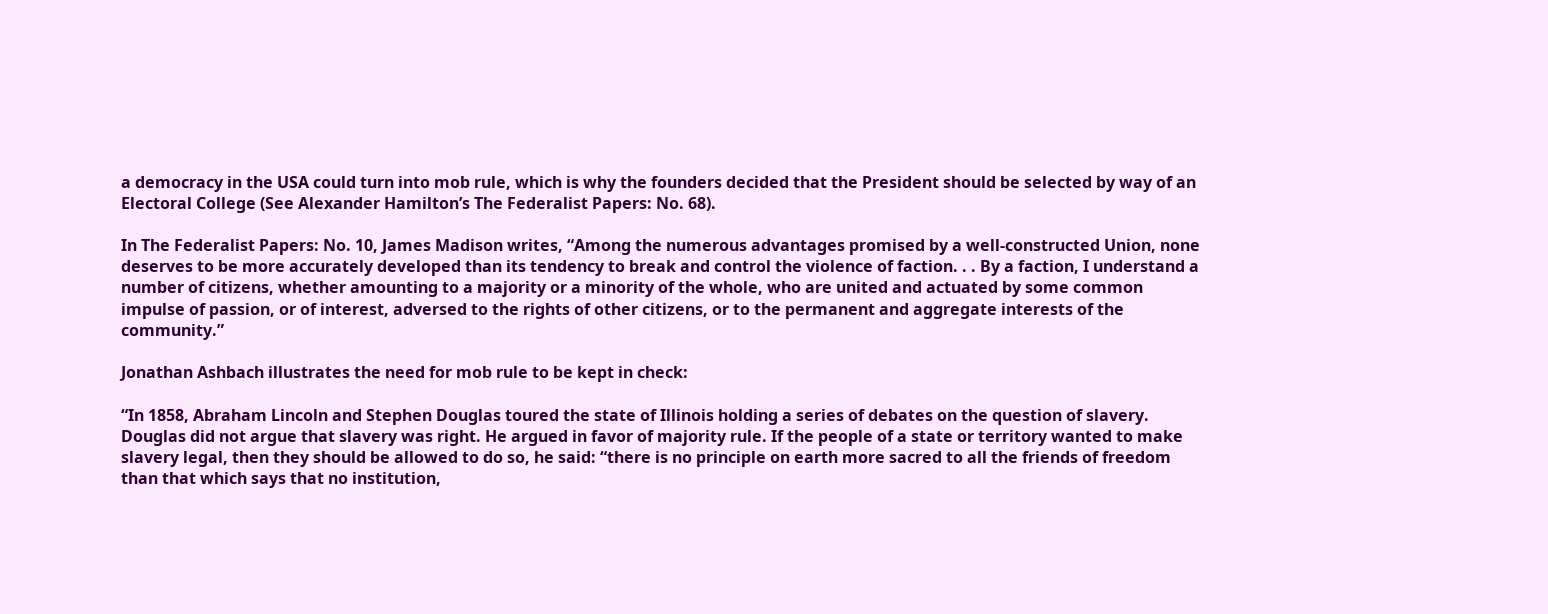a democracy in the USA could turn into mob rule, which is why the founders decided that the President should be selected by way of an Electoral College (See Alexander Hamilton’s The Federalist Papers: No. 68).

In The Federalist Papers: No. 10, James Madison writes, “Among the numerous advantages promised by a well-constructed Union, none deserves to be more accurately developed than its tendency to break and control the violence of faction. . . By a faction, I understand a number of citizens, whether amounting to a majority or a minority of the whole, who are united and actuated by some common impulse of passion, or of interest, adversed to the rights of other citizens, or to the permanent and aggregate interests of the community.”

Jonathan Ashbach illustrates the need for mob rule to be kept in check:

“In 1858, Abraham Lincoln and Stephen Douglas toured the state of Illinois holding a series of debates on the question of slavery. Douglas did not argue that slavery was right. He argued in favor of majority rule. If the people of a state or territory wanted to make slavery legal, then they should be allowed to do so, he said: “there is no principle on earth more sacred to all the friends of freedom than that which says that no institution,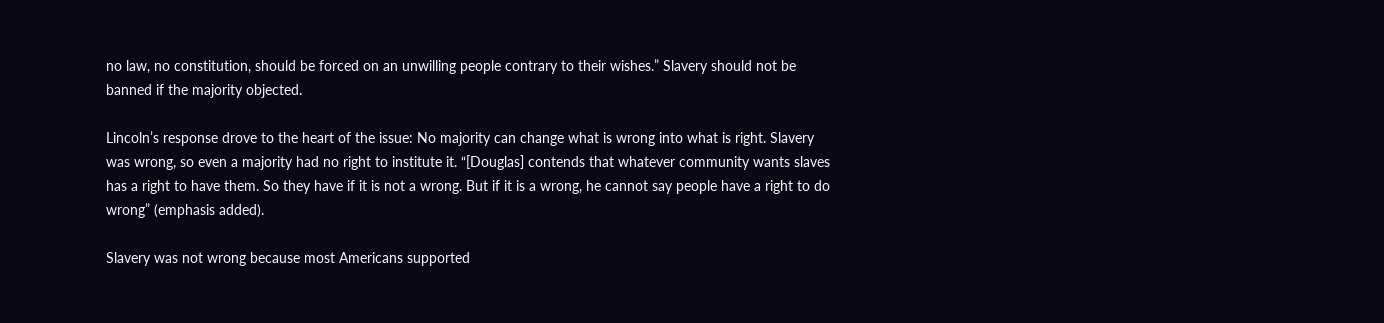no law, no constitution, should be forced on an unwilling people contrary to their wishes.” Slavery should not be banned if the majority objected.

Lincoln’s response drove to the heart of the issue: No majority can change what is wrong into what is right. Slavery was wrong, so even a majority had no right to institute it. “[Douglas] contends that whatever community wants slaves has a right to have them. So they have if it is not a wrong. But if it is a wrong, he cannot say people have a right to do wrong” (emphasis added).

Slavery was not wrong because most Americans supported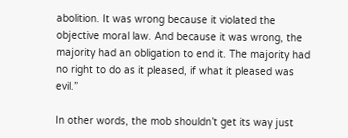abolition. It was wrong because it violated the objective moral law. And because it was wrong, the majority had an obligation to end it. The majority had no right to do as it pleased, if what it pleased was evil.”

In other words, the mob shouldn’t get its way just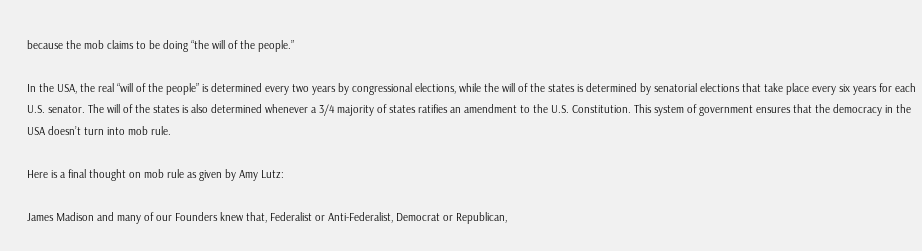because the mob claims to be doing “the will of the people.”

In the USA, the real “will of the people” is determined every two years by congressional elections, while the will of the states is determined by senatorial elections that take place every six years for each U.S. senator. The will of the states is also determined whenever a 3/4 majority of states ratifies an amendment to the U.S. Constitution. This system of government ensures that the democracy in the USA doesn’t turn into mob rule.

Here is a final thought on mob rule as given by Amy Lutz:

James Madison and many of our Founders knew that, Federalist or Anti-Federalist, Democrat or Republican,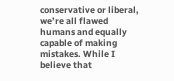conservative or liberal, we’re all flawed humans and equally capable of making mistakes. While I believe that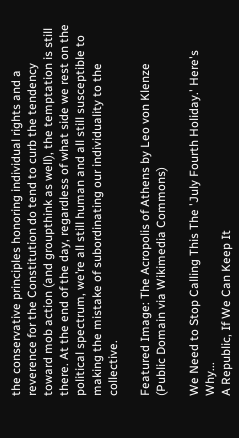the conservative principles honoring individual rights and a reverence for the Constitution do tend to curb the tendency toward mob action (and groupthink as well), the temptation is still there. At the end of the day, regardless of what side we rest on the political spectrum, we’re all still human and all still susceptible to making the mistake of subordinating our individuality to the collective.

Featured Image: The Acropolis of Athens by Leo von Klenze (Public Domain via Wikimedia Commons)

We Need to Stop Calling This The 'July Fourth Holiday.' Here's Why...
A Republic, If We Can Keep It